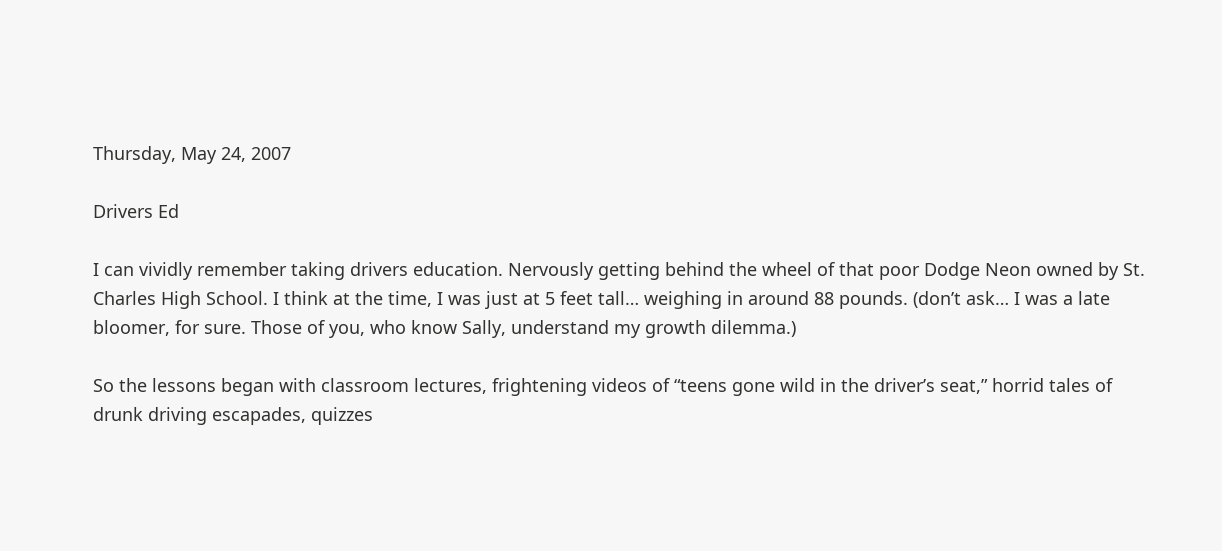Thursday, May 24, 2007

Drivers Ed

I can vividly remember taking drivers education. Nervously getting behind the wheel of that poor Dodge Neon owned by St. Charles High School. I think at the time, I was just at 5 feet tall… weighing in around 88 pounds. (don’t ask… I was a late bloomer, for sure. Those of you, who know Sally, understand my growth dilemma.)

So the lessons began with classroom lectures, frightening videos of “teens gone wild in the driver’s seat,” horrid tales of drunk driving escapades, quizzes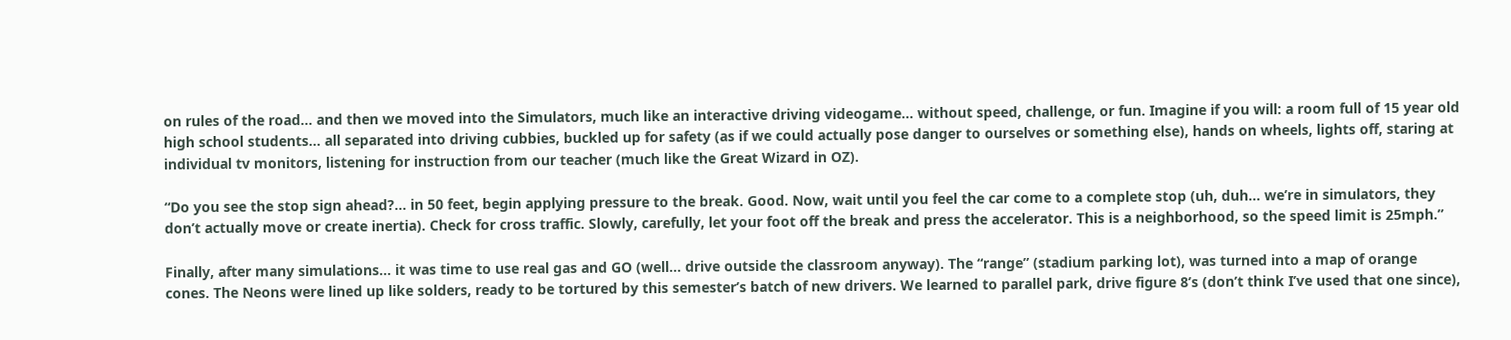on rules of the road… and then we moved into the Simulators, much like an interactive driving videogame... without speed, challenge, or fun. Imagine if you will: a room full of 15 year old high school students… all separated into driving cubbies, buckled up for safety (as if we could actually pose danger to ourselves or something else), hands on wheels, lights off, staring at individual tv monitors, listening for instruction from our teacher (much like the Great Wizard in OZ).

“Do you see the stop sign ahead?… in 50 feet, begin applying pressure to the break. Good. Now, wait until you feel the car come to a complete stop (uh, duh… we’re in simulators, they don’t actually move or create inertia). Check for cross traffic. Slowly, carefully, let your foot off the break and press the accelerator. This is a neighborhood, so the speed limit is 25mph.”

Finally, after many simulations… it was time to use real gas and GO (well… drive outside the classroom anyway). The “range” (stadium parking lot), was turned into a map of orange cones. The Neons were lined up like solders, ready to be tortured by this semester’s batch of new drivers. We learned to parallel park, drive figure 8’s (don’t think I’ve used that one since),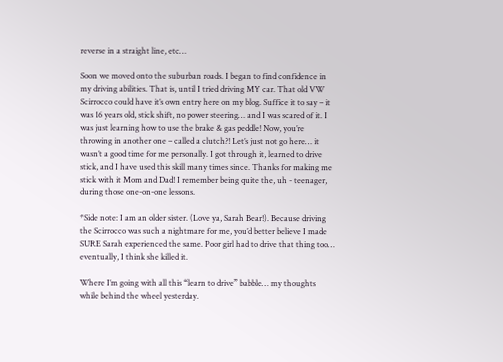reverse in a straight line, etc…

Soon we moved onto the suburban roads. I began to find confidence in my driving abilities. That is, until I tried driving MY car. That old VW Scirrocco could have it’s own entry here on my blog. Suffice it to say – it was 16 years old, stick shift, no power steering… and I was scared of it. I was just learning how to use the brake & gas peddle! Now, you’re throwing in another one – called a clutch?! Let’s just not go here… it wasn’t a good time for me personally. I got through it, learned to drive stick, and I have used this skill many times since. Thanks for making me stick with it Mom and Dad! I remember being quite the, uh - teenager, during those one-on-one lessons.

*Side note: I am an older sister. (Love ya, Sarah Bear!). Because driving the Scirrocco was such a nightmare for me, you’d better believe I made SURE Sarah experienced the same. Poor girl had to drive that thing too… eventually, I think she killed it.

Where I’m going with all this “learn to drive” babble… my thoughts while behind the wheel yesterday.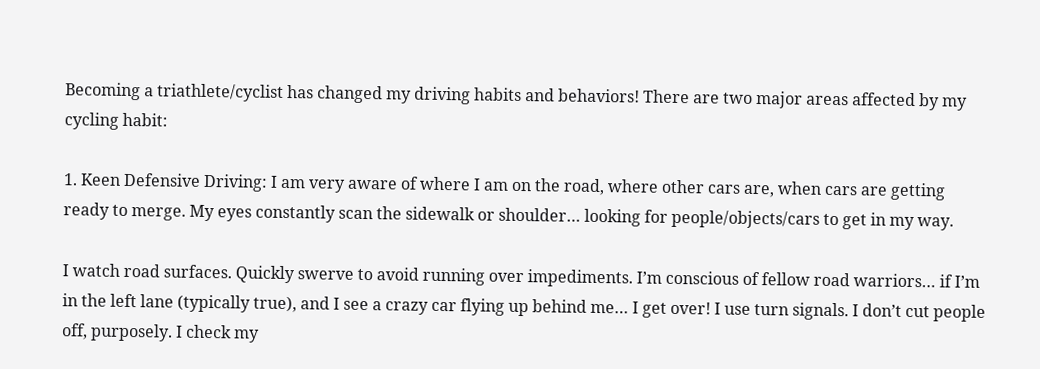Becoming a triathlete/cyclist has changed my driving habits and behaviors! There are two major areas affected by my cycling habit:

1. Keen Defensive Driving: I am very aware of where I am on the road, where other cars are, when cars are getting ready to merge. My eyes constantly scan the sidewalk or shoulder… looking for people/objects/cars to get in my way.

I watch road surfaces. Quickly swerve to avoid running over impediments. I’m conscious of fellow road warriors… if I’m in the left lane (typically true), and I see a crazy car flying up behind me… I get over! I use turn signals. I don’t cut people off, purposely. I check my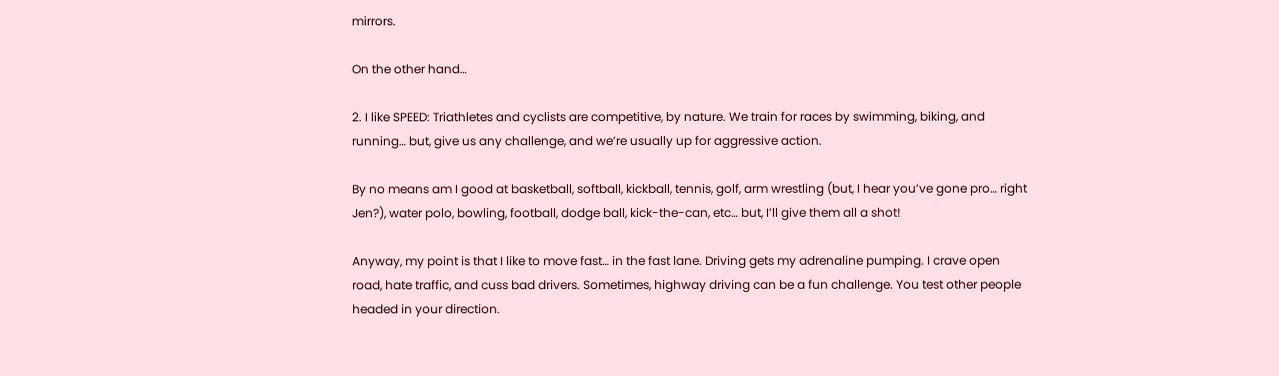mirrors.

On the other hand…

2. I like SPEED: Triathletes and cyclists are competitive, by nature. We train for races by swimming, biking, and running… but, give us any challenge, and we’re usually up for aggressive action.

By no means am I good at basketball, softball, kickball, tennis, golf, arm wrestling (but, I hear you’ve gone pro… right Jen?), water polo, bowling, football, dodge ball, kick-the-can, etc… but, I’ll give them all a shot!

Anyway, my point is that I like to move fast… in the fast lane. Driving gets my adrenaline pumping. I crave open road, hate traffic, and cuss bad drivers. Sometimes, highway driving can be a fun challenge. You test other people headed in your direction.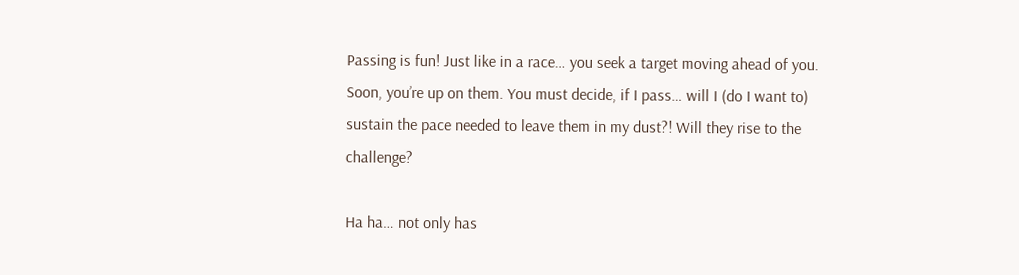Passing is fun! Just like in a race… you seek a target moving ahead of you. Soon, you’re up on them. You must decide, if I pass… will I (do I want to) sustain the pace needed to leave them in my dust?! Will they rise to the challenge?

Ha ha… not only has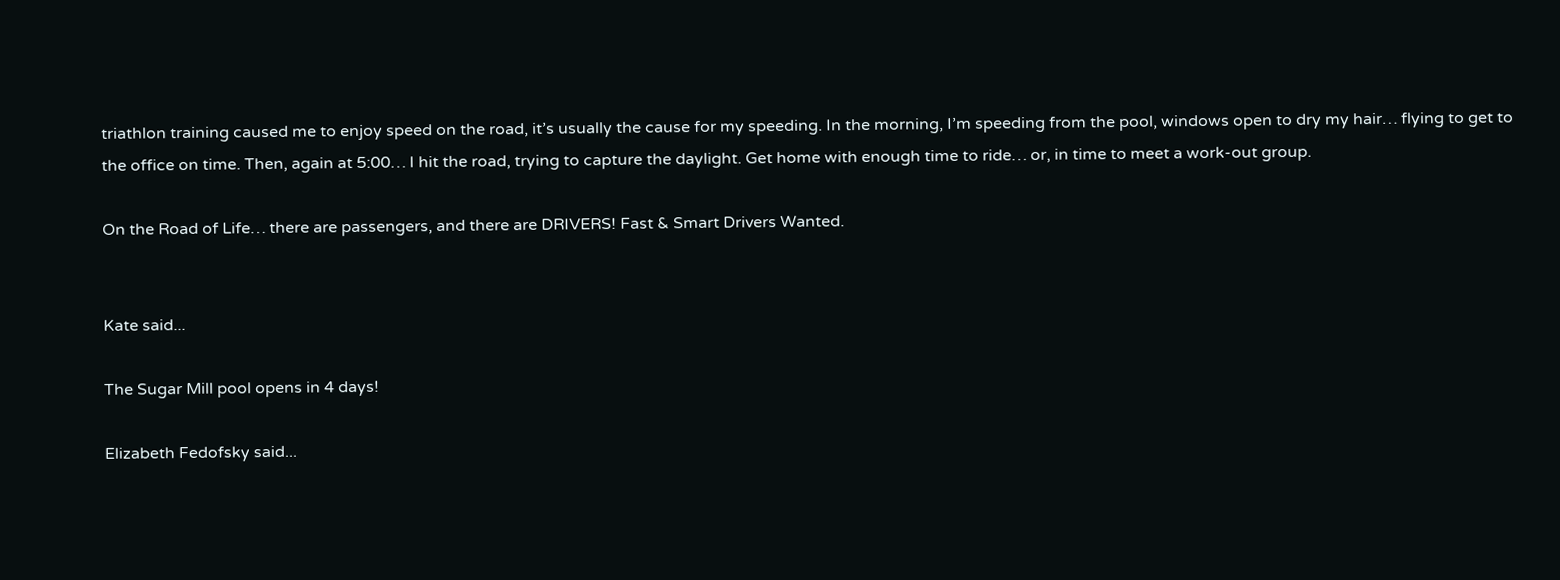triathlon training caused me to enjoy speed on the road, it’s usually the cause for my speeding. In the morning, I’m speeding from the pool, windows open to dry my hair… flying to get to the office on time. Then, again at 5:00… I hit the road, trying to capture the daylight. Get home with enough time to ride… or, in time to meet a work-out group.

On the Road of Life… there are passengers, and there are DRIVERS! Fast & Smart Drivers Wanted.


Kate said...

The Sugar Mill pool opens in 4 days!

Elizabeth Fedofsky said...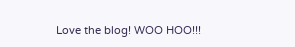Love the blog! WOO HOO!!!